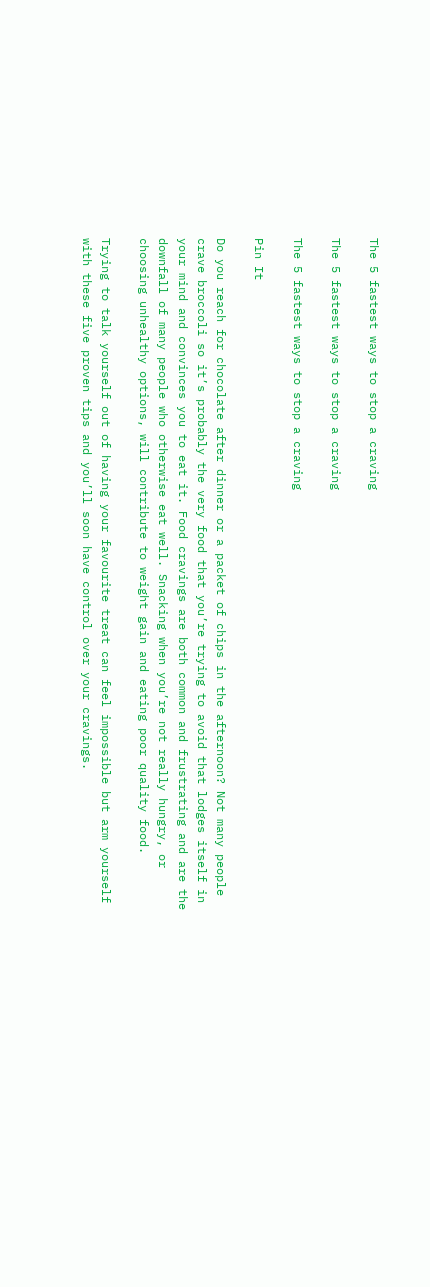The 5 fastest ways to stop a craving

The 5 fastest ways to stop a craving

The 5 fastest ways to stop a craving

Pin It

Do you reach for chocolate after dinner or a packet of chips in the afternoon? Not many people crave broccoli so it’s probably the very food that you’re trying to avoid that lodges itself in your mind and convinces you to eat it. Food cravings are both common and frustrating and are the downfall of many people who otherwise eat well. Snacking when you’re not really hungry, or choosing unhealthy options, will contribute to weight gain and eating poor quality food.

Trying to talk yourself out of having your favourite treat can feel impossible but arm yourself with these five proven tips and you’ll soon have control over your cravings.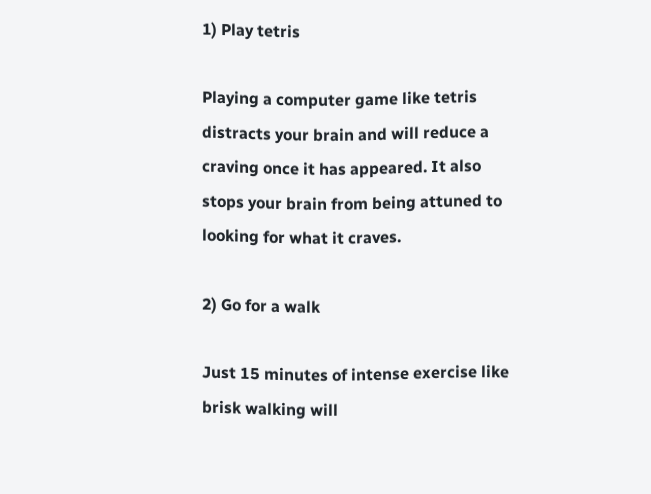1) Play tetris

Playing a computer game like tetris distracts your brain and will reduce a craving once it has appeared. It also stops your brain from being attuned to looking for what it craves.

2) Go for a walk

Just 15 minutes of intense exercise like brisk walking will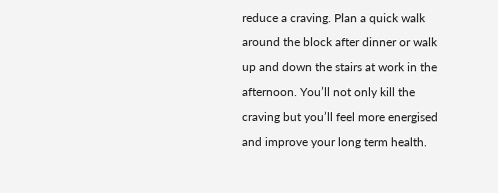reduce a craving. Plan a quick walk around the block after dinner or walk up and down the stairs at work in the afternoon. You’ll not only kill the craving but you’ll feel more energised and improve your long term health.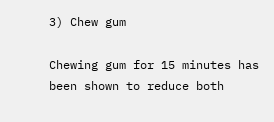3) Chew gum

Chewing gum for 15 minutes has been shown to reduce both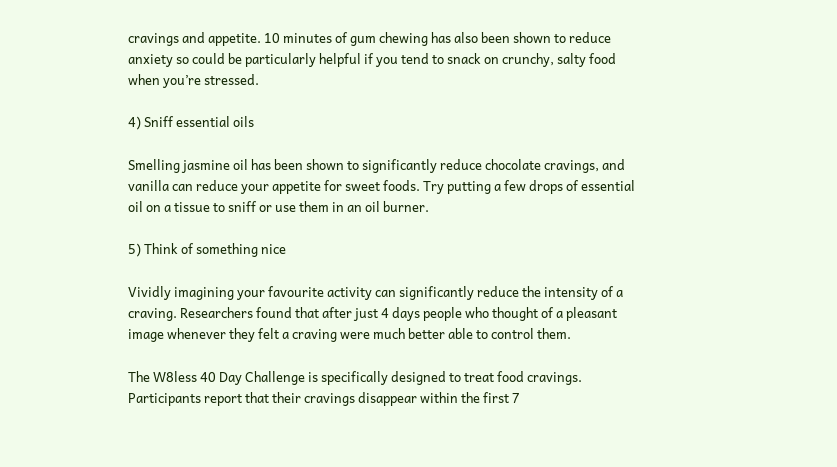cravings and appetite. 10 minutes of gum chewing has also been shown to reduce anxiety so could be particularly helpful if you tend to snack on crunchy, salty food when you’re stressed.

4) Sniff essential oils

Smelling jasmine oil has been shown to significantly reduce chocolate cravings, and vanilla can reduce your appetite for sweet foods. Try putting a few drops of essential oil on a tissue to sniff or use them in an oil burner.

5) Think of something nice

Vividly imagining your favourite activity can significantly reduce the intensity of a craving. Researchers found that after just 4 days people who thought of a pleasant image whenever they felt a craving were much better able to control them.

The W8less 40 Day Challenge is specifically designed to treat food cravings. Participants report that their cravings disappear within the first 7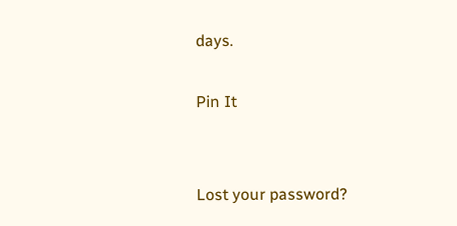days.

Pin It


Lost your password?